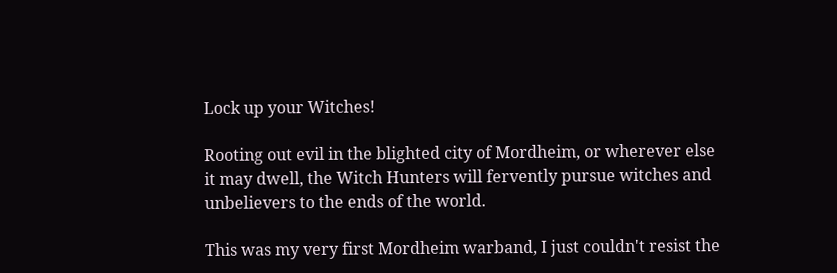Lock up your Witches!

Rooting out evil in the blighted city of Mordheim, or wherever else it may dwell, the Witch Hunters will fervently pursue witches and unbelievers to the ends of the world.

This was my very first Mordheim warband, I just couldn't resist the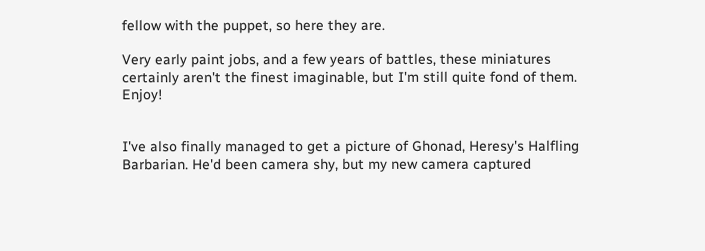fellow with the puppet, so here they are.

Very early paint jobs, and a few years of battles, these miniatures certainly aren't the finest imaginable, but I'm still quite fond of them. Enjoy!


I've also finally managed to get a picture of Ghonad, Heresy's Halfling Barbarian. He'd been camera shy, but my new camera captured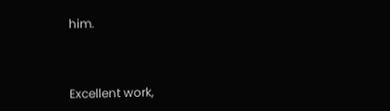him.



Excellent work,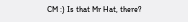CM :) Is that Mr Hat, there?